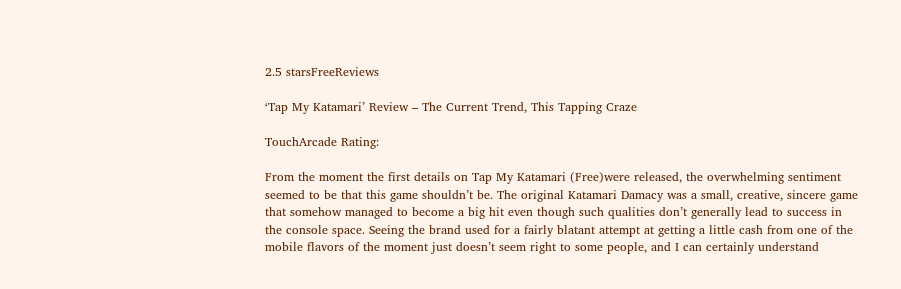2.5 starsFreeReviews

‘Tap My Katamari’ Review – The Current Trend, This Tapping Craze

TouchArcade Rating:

From the moment the first details on Tap My Katamari (Free)were released, the overwhelming sentiment seemed to be that this game shouldn’t be. The original Katamari Damacy was a small, creative, sincere game that somehow managed to become a big hit even though such qualities don’t generally lead to success in the console space. Seeing the brand used for a fairly blatant attempt at getting a little cash from one of the mobile flavors of the moment just doesn’t seem right to some people, and I can certainly understand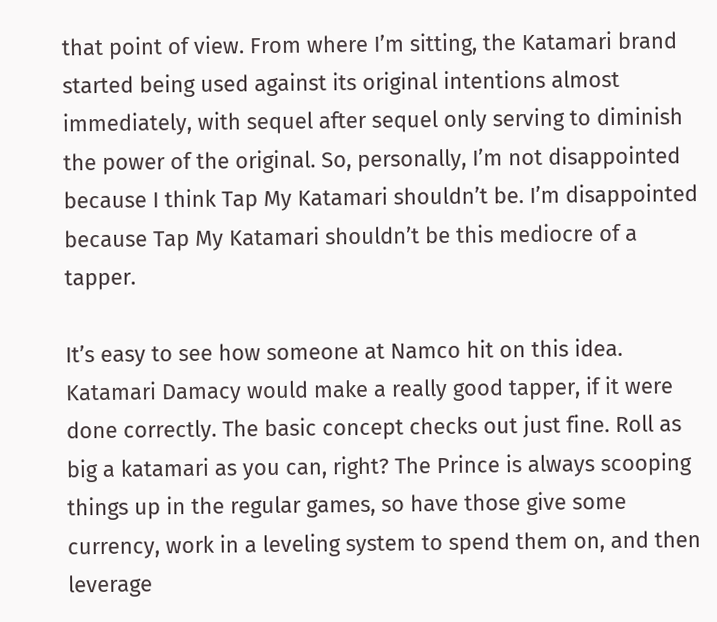that point of view. From where I’m sitting, the Katamari brand started being used against its original intentions almost immediately, with sequel after sequel only serving to diminish the power of the original. So, personally, I’m not disappointed because I think Tap My Katamari shouldn’t be. I’m disappointed because Tap My Katamari shouldn’t be this mediocre of a tapper.

It’s easy to see how someone at Namco hit on this idea. Katamari Damacy would make a really good tapper, if it were done correctly. The basic concept checks out just fine. Roll as big a katamari as you can, right? The Prince is always scooping things up in the regular games, so have those give some currency, work in a leveling system to spend them on, and then leverage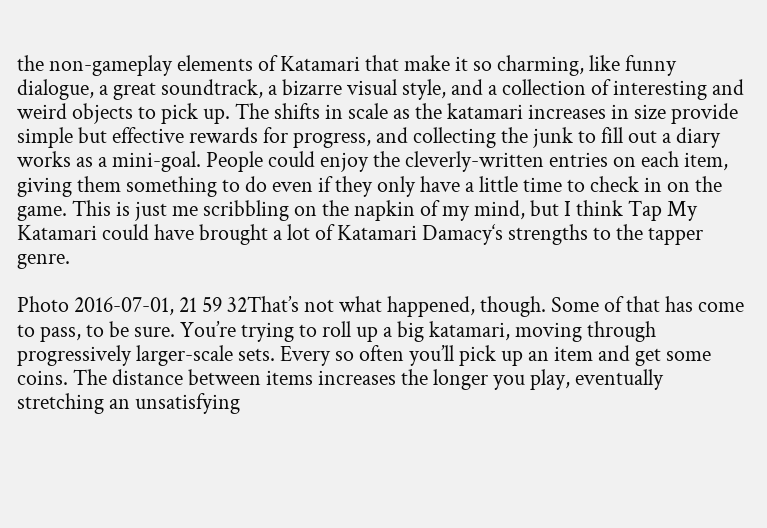the non-gameplay elements of Katamari that make it so charming, like funny dialogue, a great soundtrack, a bizarre visual style, and a collection of interesting and weird objects to pick up. The shifts in scale as the katamari increases in size provide simple but effective rewards for progress, and collecting the junk to fill out a diary works as a mini-goal. People could enjoy the cleverly-written entries on each item, giving them something to do even if they only have a little time to check in on the game. This is just me scribbling on the napkin of my mind, but I think Tap My Katamari could have brought a lot of Katamari Damacy‘s strengths to the tapper genre.

Photo 2016-07-01, 21 59 32That’s not what happened, though. Some of that has come to pass, to be sure. You’re trying to roll up a big katamari, moving through progressively larger-scale sets. Every so often you’ll pick up an item and get some coins. The distance between items increases the longer you play, eventually stretching an unsatisfying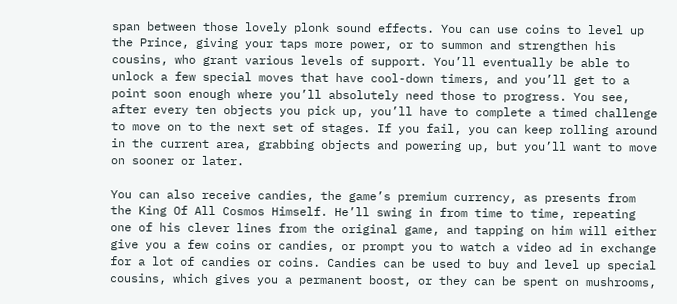span between those lovely plonk sound effects. You can use coins to level up the Prince, giving your taps more power, or to summon and strengthen his cousins, who grant various levels of support. You’ll eventually be able to unlock a few special moves that have cool-down timers, and you’ll get to a point soon enough where you’ll absolutely need those to progress. You see, after every ten objects you pick up, you’ll have to complete a timed challenge to move on to the next set of stages. If you fail, you can keep rolling around in the current area, grabbing objects and powering up, but you’ll want to move on sooner or later.

You can also receive candies, the game’s premium currency, as presents from the King Of All Cosmos Himself. He’ll swing in from time to time, repeating one of his clever lines from the original game, and tapping on him will either give you a few coins or candies, or prompt you to watch a video ad in exchange for a lot of candies or coins. Candies can be used to buy and level up special cousins, which gives you a permanent boost, or they can be spent on mushrooms,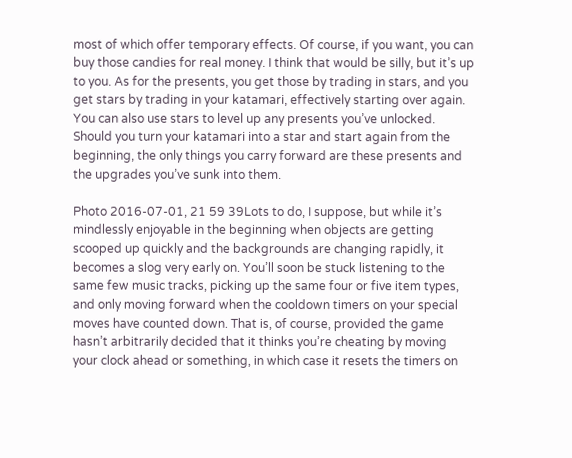most of which offer temporary effects. Of course, if you want, you can buy those candies for real money. I think that would be silly, but it’s up to you. As for the presents, you get those by trading in stars, and you get stars by trading in your katamari, effectively starting over again. You can also use stars to level up any presents you’ve unlocked. Should you turn your katamari into a star and start again from the beginning, the only things you carry forward are these presents and the upgrades you’ve sunk into them.

Photo 2016-07-01, 21 59 39Lots to do, I suppose, but while it’s mindlessly enjoyable in the beginning when objects are getting scooped up quickly and the backgrounds are changing rapidly, it becomes a slog very early on. You’ll soon be stuck listening to the same few music tracks, picking up the same four or five item types, and only moving forward when the cooldown timers on your special moves have counted down. That is, of course, provided the game hasn’t arbitrarily decided that it thinks you’re cheating by moving your clock ahead or something, in which case it resets the timers on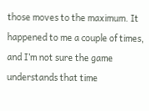those moves to the maximum. It happened to me a couple of times, and I’m not sure the game understands that time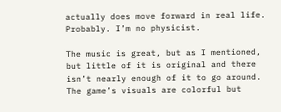actually does move forward in real life. Probably. I’m no physicist.

The music is great, but as I mentioned, but little of it is original and there isn’t nearly enough of it to go around. The game’s visuals are colorful but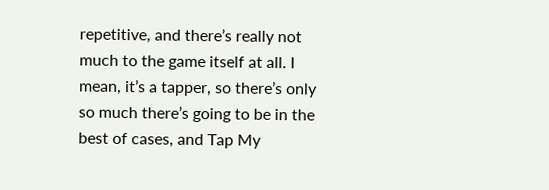repetitive, and there’s really not much to the game itself at all. I mean, it’s a tapper, so there’s only so much there’s going to be in the best of cases, and Tap My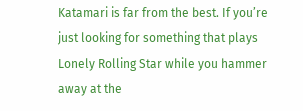Katamari is far from the best. If you’re just looking for something that plays Lonely Rolling Star while you hammer away at the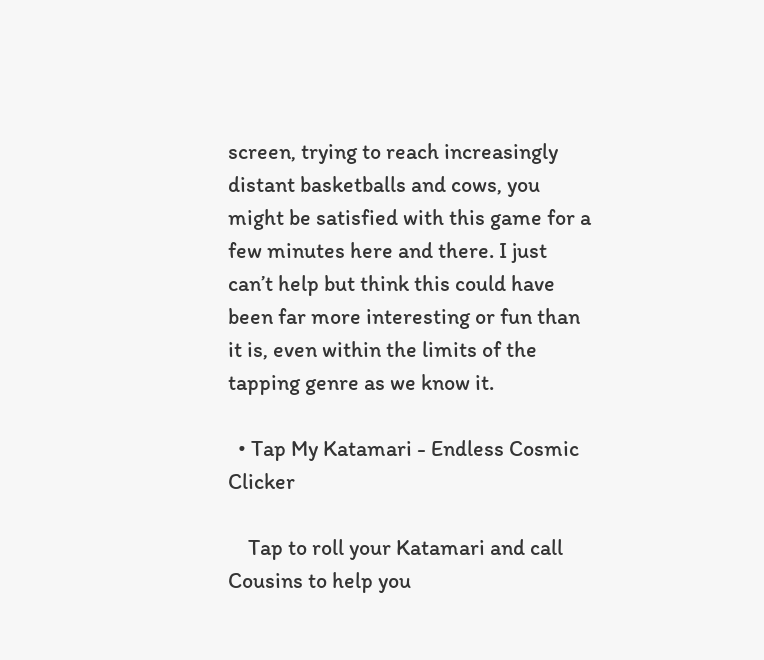screen, trying to reach increasingly distant basketballs and cows, you might be satisfied with this game for a few minutes here and there. I just can’t help but think this could have been far more interesting or fun than it is, even within the limits of the tapping genre as we know it.

  • Tap My Katamari - Endless Cosmic Clicker

    Tap to roll your Katamari and call Cousins to help you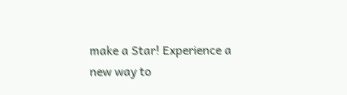make a Star! Experience a new way to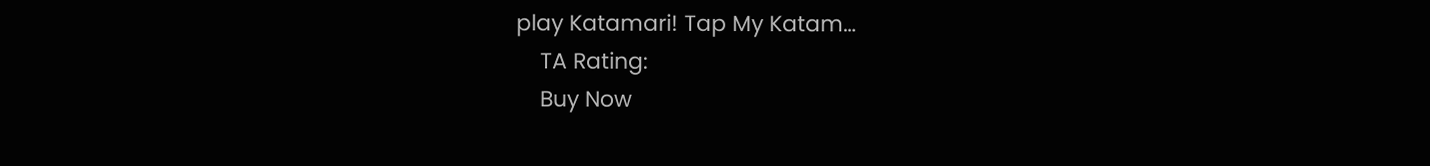play Katamari! Tap My Katam…
    TA Rating:
    Buy Now